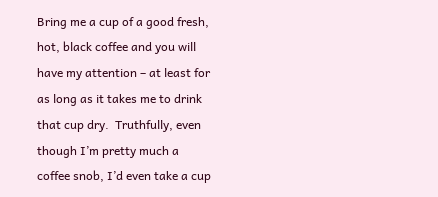Bring me a cup of a good fresh, hot, black coffee and you will have my attention – at least for as long as it takes me to drink that cup dry.  Truthfully, even though I’m pretty much a coffee snob, I’d even take a cup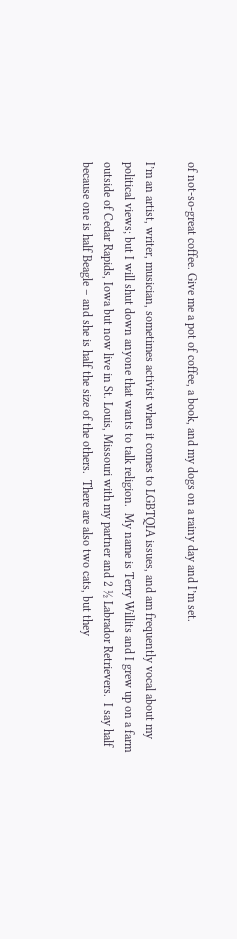of not-so-great coffee. Give me a pot of coffee, a book, and my dogs on a rainy day and I’m set.

I’m an artist, writer, musician, sometimes activist when it comes to LGBTQIA issues, and am frequently vocal about my political views; but I will shut down anyone that wants to talk religion.  My name is Terry Willits and I grew up on a farm outside of Cedar Rapids, Iowa but now live in St. Louis, Missouri with my partner and 2 ½ Labrador Retrievers.  I say half because one is half Beagle – and she is half the size of the others.  There are also two cats, but they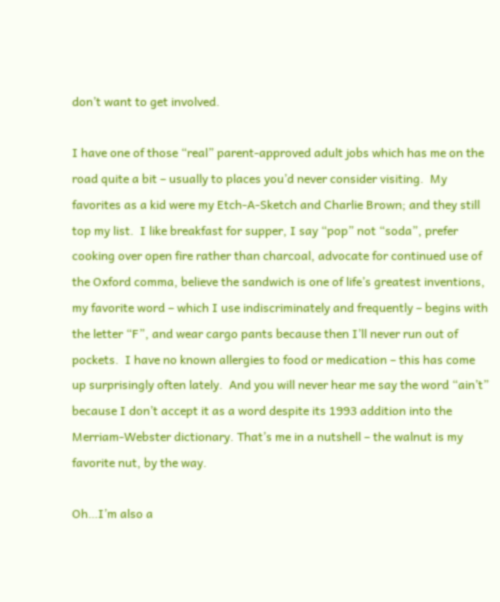don’t want to get involved.

I have one of those “real” parent-approved adult jobs which has me on the road quite a bit – usually to places you’d never consider visiting.  My favorites as a kid were my Etch-A-Sketch and Charlie Brown; and they still top my list.  I like breakfast for supper, I say “pop” not “soda”, prefer cooking over open fire rather than charcoal, advocate for continued use of the Oxford comma, believe the sandwich is one of life’s greatest inventions, my favorite word – which I use indiscriminately and frequently – begins with the letter “F”, and wear cargo pants because then I’ll never run out of pockets.  I have no known allergies to food or medication – this has come up surprisingly often lately.  And you will never hear me say the word “ain’t” because I don’t accept it as a word despite its 1993 addition into the Merriam-Webster dictionary. That’s me in a nutshell – the walnut is my favorite nut, by the way.

Oh…I’m also a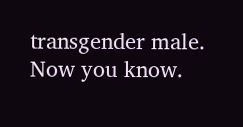transgender male. Now you know.